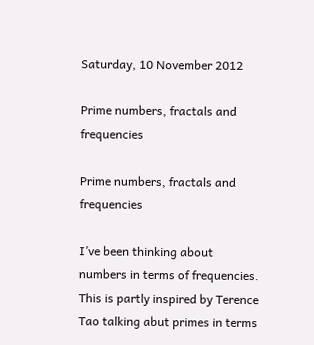Saturday, 10 November 2012

Prime numbers, fractals and frequencies

Prime numbers, fractals and frequencies

I’ve been thinking about numbers in terms of frequencies. This is partly inspired by Terence Tao talking abut primes in terms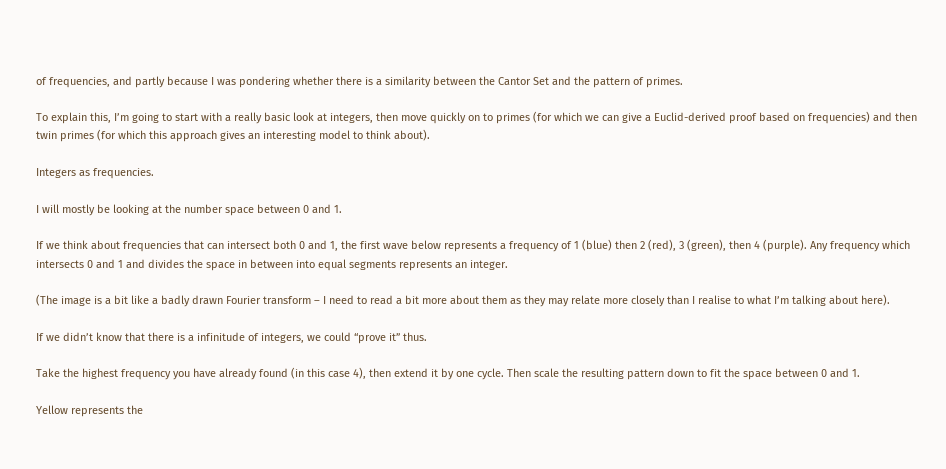of frequencies, and partly because I was pondering whether there is a similarity between the Cantor Set and the pattern of primes.

To explain this, I’m going to start with a really basic look at integers, then move quickly on to primes (for which we can give a Euclid-derived proof based on frequencies) and then twin primes (for which this approach gives an interesting model to think about).

Integers as frequencies.

I will mostly be looking at the number space between 0 and 1.

If we think about frequencies that can intersect both 0 and 1, the first wave below represents a frequency of 1 (blue) then 2 (red), 3 (green), then 4 (purple). Any frequency which intersects 0 and 1 and divides the space in between into equal segments represents an integer.

(The image is a bit like a badly drawn Fourier transform – I need to read a bit more about them as they may relate more closely than I realise to what I’m talking about here).

If we didn’t know that there is a infinitude of integers, we could “prove it” thus.

Take the highest frequency you have already found (in this case 4), then extend it by one cycle. Then scale the resulting pattern down to fit the space between 0 and 1.

Yellow represents the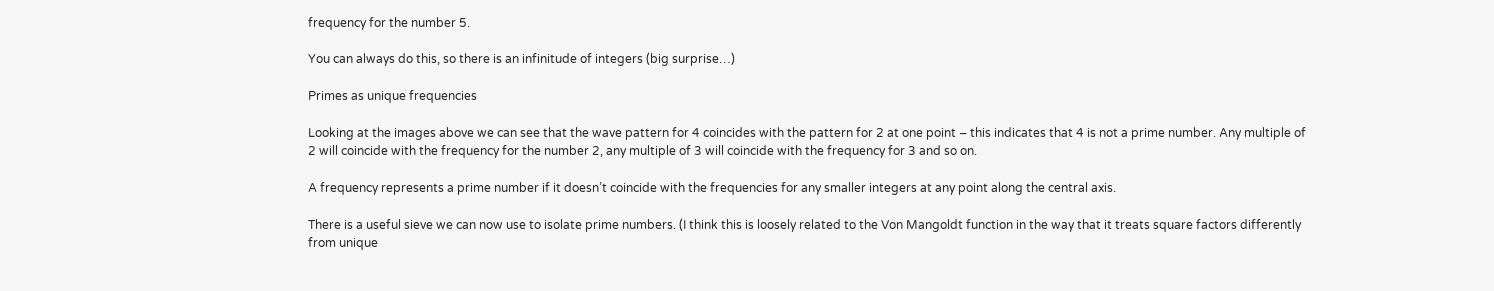frequency for the number 5.

You can always do this, so there is an infinitude of integers (big surprise…)

Primes as unique frequencies

Looking at the images above we can see that the wave pattern for 4 coincides with the pattern for 2 at one point – this indicates that 4 is not a prime number. Any multiple of 2 will coincide with the frequency for the number 2, any multiple of 3 will coincide with the frequency for 3 and so on.

A frequency represents a prime number if it doesn’t coincide with the frequencies for any smaller integers at any point along the central axis.

There is a useful sieve we can now use to isolate prime numbers. (I think this is loosely related to the Von Mangoldt function in the way that it treats square factors differently from unique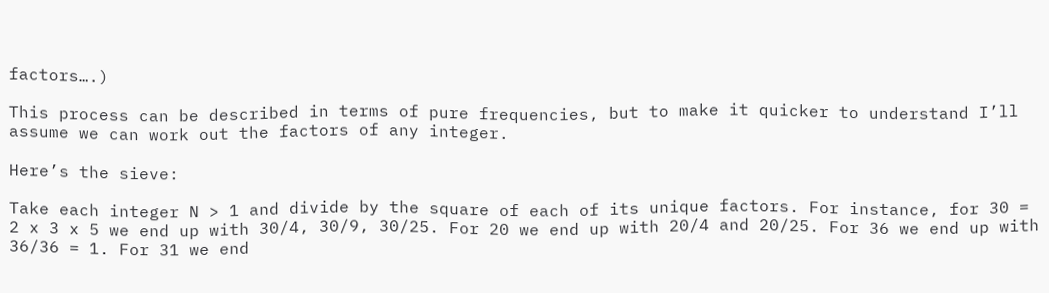factors….)

This process can be described in terms of pure frequencies, but to make it quicker to understand I’ll assume we can work out the factors of any integer.

Here’s the sieve:

Take each integer N > 1 and divide by the square of each of its unique factors. For instance, for 30 = 2 x 3 x 5 we end up with 30/4, 30/9, 30/25. For 20 we end up with 20/4 and 20/25. For 36 we end up with 36/36 = 1. For 31 we end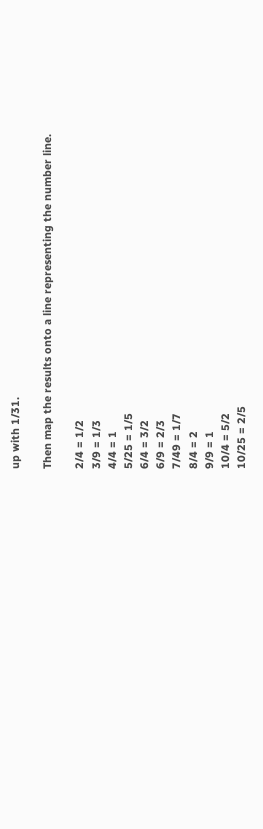up with 1/31.

Then map the results onto a line representing the number line.

2/4 = 1/2
3/9 = 1/3
4/4 = 1
5/25 = 1/5
6/4 = 3/2
6/9 = 2/3
7/49 = 1/7
8/4 = 2
9/9 = 1
10/4 = 5/2
10/25 = 2/5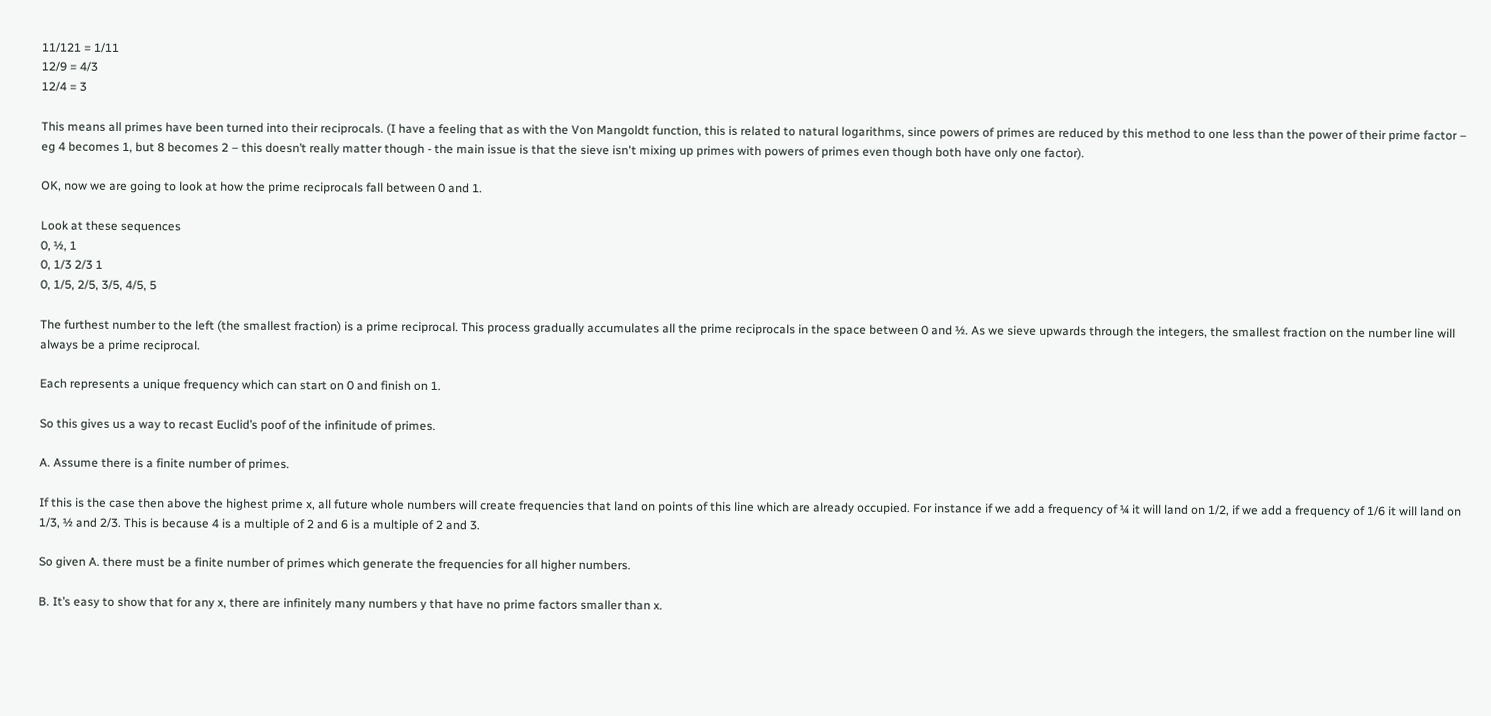11/121 = 1/11
12/9 = 4/3
12/4 = 3

This means all primes have been turned into their reciprocals. (I have a feeling that as with the Von Mangoldt function, this is related to natural logarithms, since powers of primes are reduced by this method to one less than the power of their prime factor – eg 4 becomes 1, but 8 becomes 2 – this doesn’t really matter though - the main issue is that the sieve isn't mixing up primes with powers of primes even though both have only one factor).

OK, now we are going to look at how the prime reciprocals fall between 0 and 1.

Look at these sequences
0, ½, 1
0, 1/3 2/3 1
0, 1/5, 2/5, 3/5, 4/5, 5

The furthest number to the left (the smallest fraction) is a prime reciprocal. This process gradually accumulates all the prime reciprocals in the space between 0 and ½. As we sieve upwards through the integers, the smallest fraction on the number line will always be a prime reciprocal.

Each represents a unique frequency which can start on 0 and finish on 1.

So this gives us a way to recast Euclid’s poof of the infinitude of primes.

A. Assume there is a finite number of primes.

If this is the case then above the highest prime x, all future whole numbers will create frequencies that land on points of this line which are already occupied. For instance if we add a frequency of ¼ it will land on 1/2, if we add a frequency of 1/6 it will land on 1/3, ½ and 2/3. This is because 4 is a multiple of 2 and 6 is a multiple of 2 and 3.

So given A. there must be a finite number of primes which generate the frequencies for all higher numbers.

B. It’s easy to show that for any x, there are infinitely many numbers y that have no prime factors smaller than x.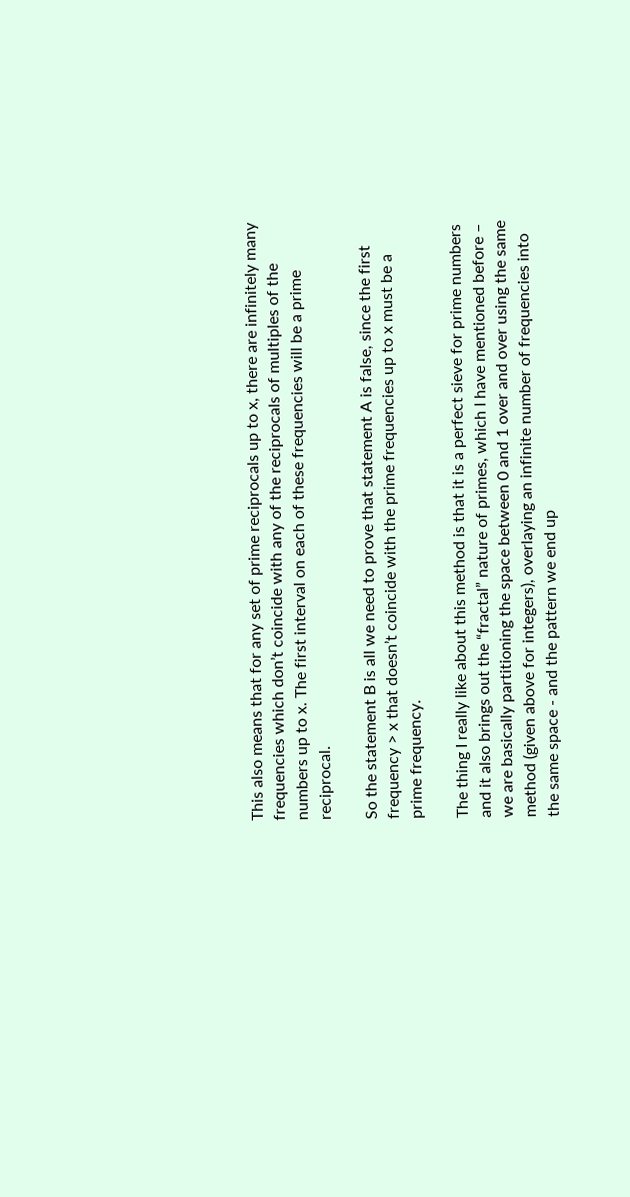This also means that for any set of prime reciprocals up to x, there are infinitely many frequencies which don’t coincide with any of the reciprocals of multiples of the numbers up to x. The first interval on each of these frequencies will be a prime reciprocal.

So the statement B is all we need to prove that statement A is false, since the first frequency > x that doesn’t coincide with the prime frequencies up to x must be a prime frequency.

The thing I really like about this method is that it is a perfect sieve for prime numbers and it also brings out the “fractal” nature of primes, which I have mentioned before – we are basically partitioning the space between 0 and 1 over and over using the same method (given above for integers), overlaying an infinite number of frequencies into the same space - and the pattern we end up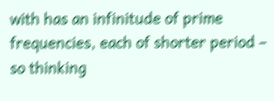with has an infinitude of prime frequencies, each of shorter period – so thinking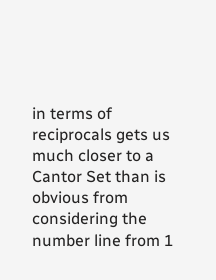in terms of reciprocals gets us much closer to a Cantor Set than is obvious from considering the number line from 1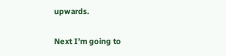upwards.

Next I’m going to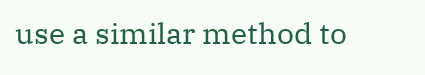use a similar method to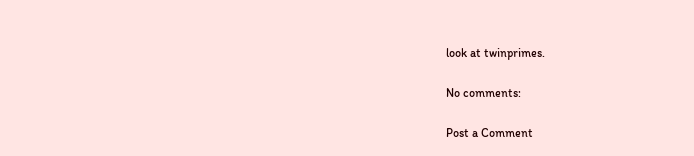look at twinprimes.

No comments:

Post a Comment